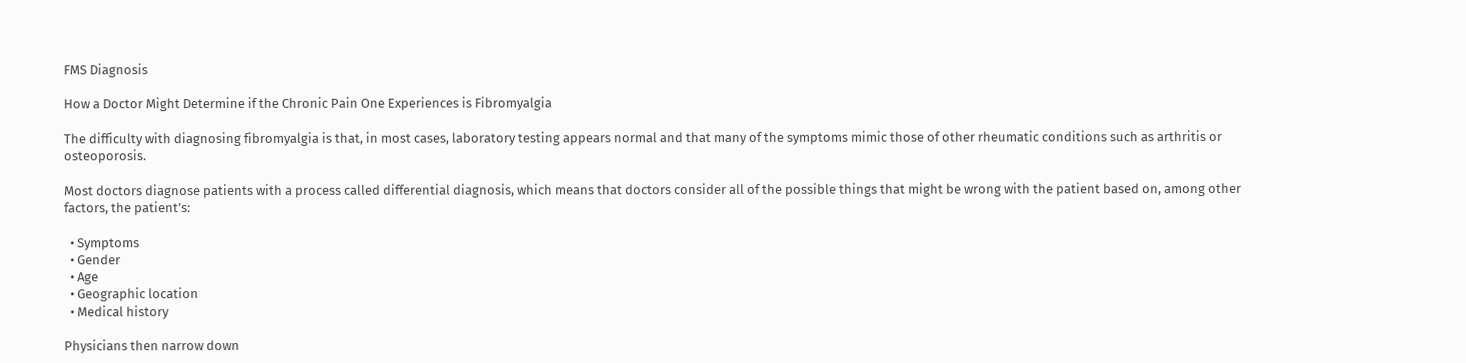FMS Diagnosis

How a Doctor Might Determine if the Chronic Pain One Experiences is Fibromyalgia

The difficulty with diagnosing fibromyalgia is that, in most cases, laboratory testing appears normal and that many of the symptoms mimic those of other rheumatic conditions such as arthritis or osteoporosis.

Most doctors diagnose patients with a process called differential diagnosis, which means that doctors consider all of the possible things that might be wrong with the patient based on, among other factors, the patient’s:

  • Symptoms
  • Gender
  • Age
  • Geographic location
  • Medical history

Physicians then narrow down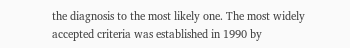the diagnosis to the most likely one. The most widely accepted criteria was established in 1990 by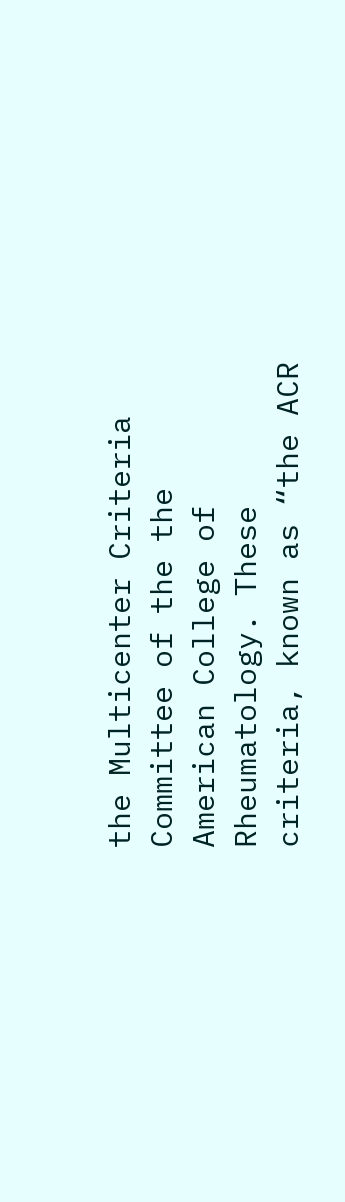the Multicenter Criteria Committee of the the American College of Rheumatology. These criteria, known as “the ACR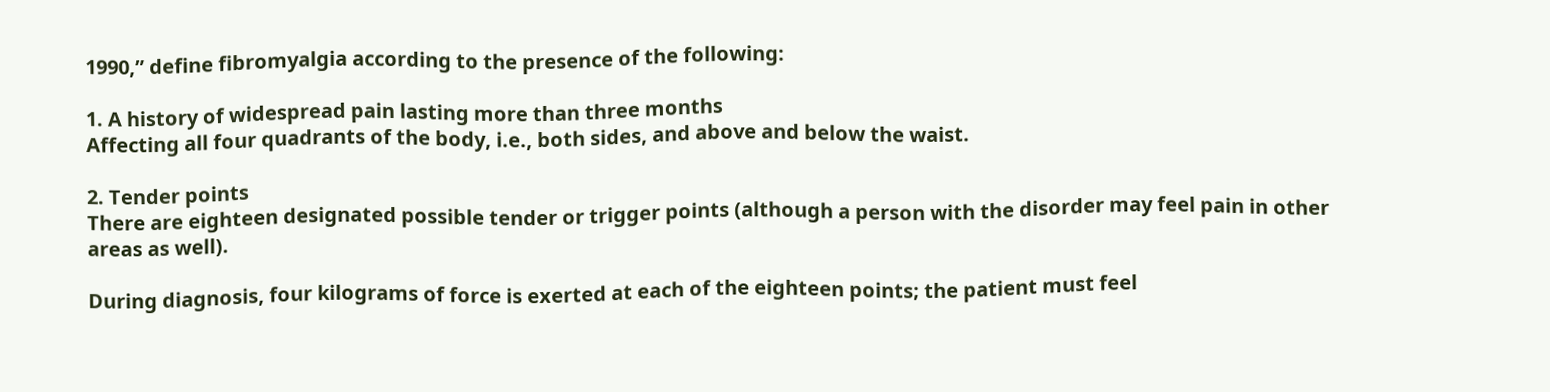1990,” define fibromyalgia according to the presence of the following:

1. A history of widespread pain lasting more than three months
Affecting all four quadrants of the body, i.e., both sides, and above and below the waist.

2. Tender points
There are eighteen designated possible tender or trigger points (although a person with the disorder may feel pain in other areas as well).

During diagnosis, four kilograms of force is exerted at each of the eighteen points; the patient must feel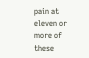pain at eleven or more of these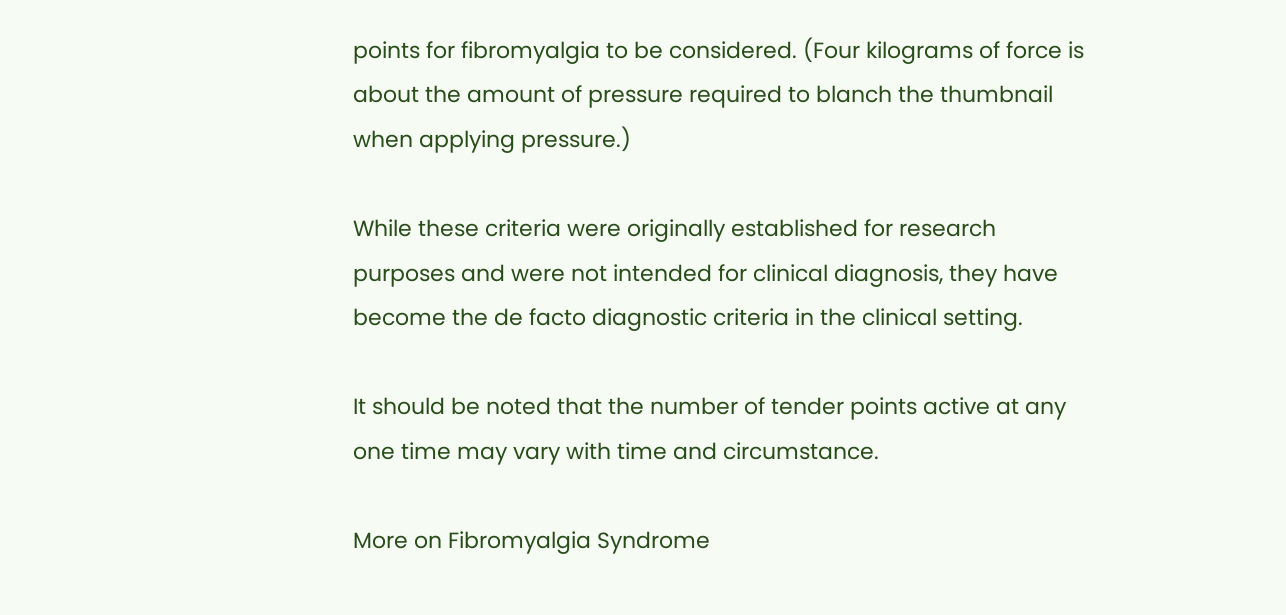points for fibromyalgia to be considered. (Four kilograms of force is about the amount of pressure required to blanch the thumbnail when applying pressure.)

While these criteria were originally established for research purposes and were not intended for clinical diagnosis, they have become the de facto diagnostic criteria in the clinical setting.

It should be noted that the number of tender points active at any one time may vary with time and circumstance.

More on Fibromyalgia Syndrome